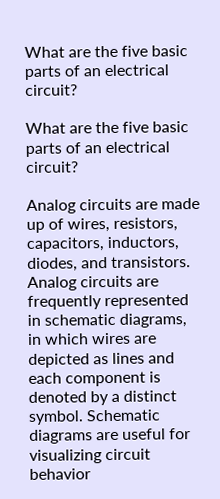What are the five basic parts of an electrical circuit?

What are the five basic parts of an electrical circuit?

Analog circuits are made up of wires, resistors, capacitors, inductors, diodes, and transistors. Analog circuits are frequently represented in schematic diagrams, in which wires are depicted as lines and each component is denoted by a distinct symbol. Schematic diagrams are useful for visualizing circuit behavior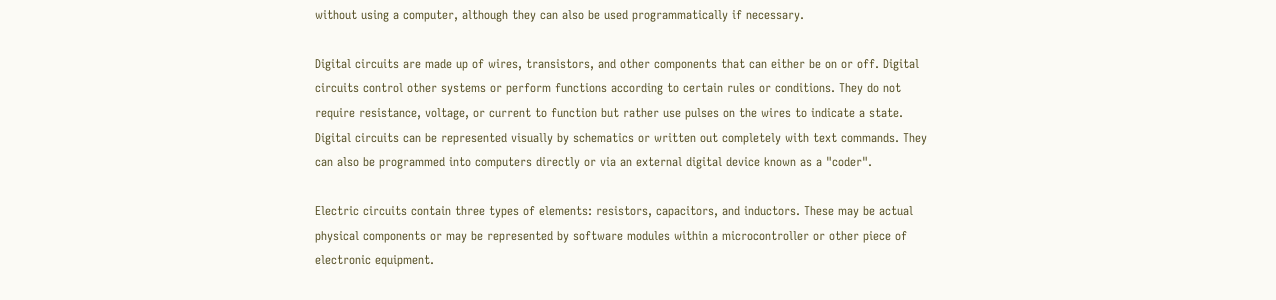without using a computer, although they can also be used programmatically if necessary.

Digital circuits are made up of wires, transistors, and other components that can either be on or off. Digital circuits control other systems or perform functions according to certain rules or conditions. They do not require resistance, voltage, or current to function but rather use pulses on the wires to indicate a state. Digital circuits can be represented visually by schematics or written out completely with text commands. They can also be programmed into computers directly or via an external digital device known as a "coder".

Electric circuits contain three types of elements: resistors, capacitors, and inductors. These may be actual physical components or may be represented by software modules within a microcontroller or other piece of electronic equipment.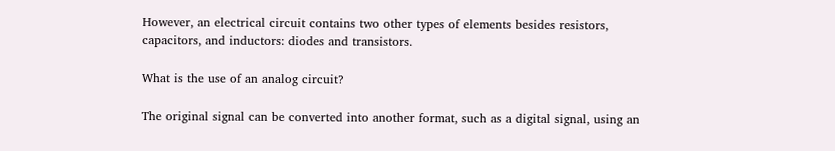However, an electrical circuit contains two other types of elements besides resistors, capacitors, and inductors: diodes and transistors.

What is the use of an analog circuit?

The original signal can be converted into another format, such as a digital signal, using an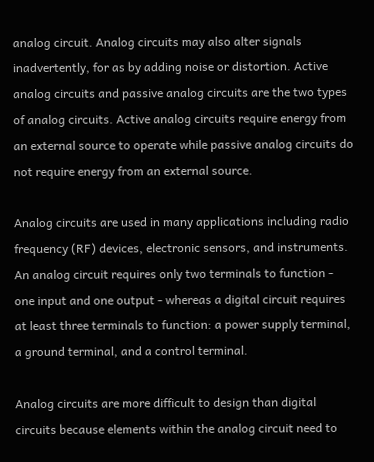analog circuit. Analog circuits may also alter signals inadvertently, for as by adding noise or distortion. Active analog circuits and passive analog circuits are the two types of analog circuits. Active analog circuits require energy from an external source to operate while passive analog circuits do not require energy from an external source.

Analog circuits are used in many applications including radio frequency (RF) devices, electronic sensors, and instruments. An analog circuit requires only two terminals to function - one input and one output - whereas a digital circuit requires at least three terminals to function: a power supply terminal, a ground terminal, and a control terminal.

Analog circuits are more difficult to design than digital circuits because elements within the analog circuit need to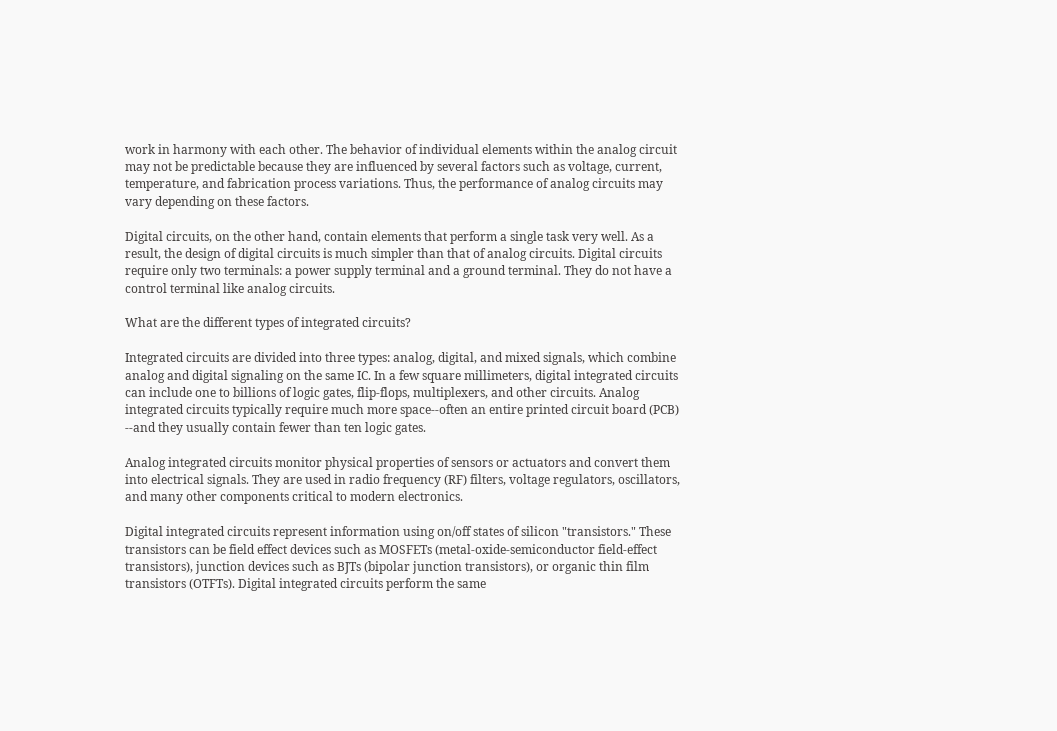work in harmony with each other. The behavior of individual elements within the analog circuit may not be predictable because they are influenced by several factors such as voltage, current, temperature, and fabrication process variations. Thus, the performance of analog circuits may vary depending on these factors.

Digital circuits, on the other hand, contain elements that perform a single task very well. As a result, the design of digital circuits is much simpler than that of analog circuits. Digital circuits require only two terminals: a power supply terminal and a ground terminal. They do not have a control terminal like analog circuits.

What are the different types of integrated circuits?

Integrated circuits are divided into three types: analog, digital, and mixed signals, which combine analog and digital signaling on the same IC. In a few square millimeters, digital integrated circuits can include one to billions of logic gates, flip-flops, multiplexers, and other circuits. Analog integrated circuits typically require much more space--often an entire printed circuit board (PCB) --and they usually contain fewer than ten logic gates.

Analog integrated circuits monitor physical properties of sensors or actuators and convert them into electrical signals. They are used in radio frequency (RF) filters, voltage regulators, oscillators, and many other components critical to modern electronics.

Digital integrated circuits represent information using on/off states of silicon "transistors." These transistors can be field effect devices such as MOSFETs (metal-oxide-semiconductor field-effect transistors), junction devices such as BJTs (bipolar junction transistors), or organic thin film transistors (OTFTs). Digital integrated circuits perform the same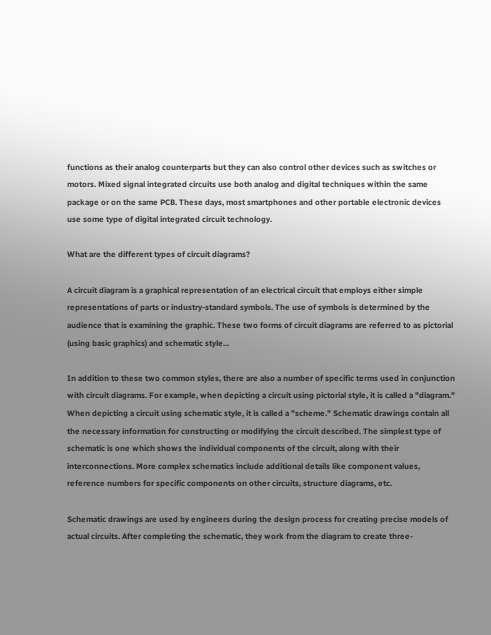functions as their analog counterparts but they can also control other devices such as switches or motors. Mixed signal integrated circuits use both analog and digital techniques within the same package or on the same PCB. These days, most smartphones and other portable electronic devices use some type of digital integrated circuit technology.

What are the different types of circuit diagrams?

A circuit diagram is a graphical representation of an electrical circuit that employs either simple representations of parts or industry-standard symbols. The use of symbols is determined by the audience that is examining the graphic. These two forms of circuit diagrams are referred to as pictorial (using basic graphics) and schematic style...

In addition to these two common styles, there are also a number of specific terms used in conjunction with circuit diagrams. For example, when depicting a circuit using pictorial style, it is called a "diagram." When depicting a circuit using schematic style, it is called a "scheme." Schematic drawings contain all the necessary information for constructing or modifying the circuit described. The simplest type of schematic is one which shows the individual components of the circuit, along with their interconnections. More complex schematics include additional details like component values, reference numbers for specific components on other circuits, structure diagrams, etc.

Schematic drawings are used by engineers during the design process for creating precise models of actual circuits. After completing the schematic, they work from the diagram to create three-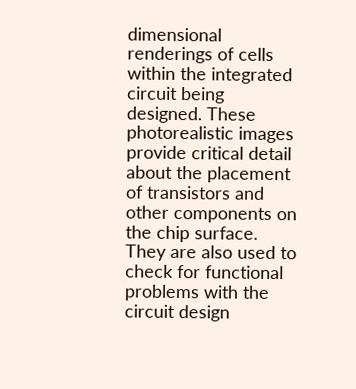dimensional renderings of cells within the integrated circuit being designed. These photorealistic images provide critical detail about the placement of transistors and other components on the chip surface. They are also used to check for functional problems with the circuit design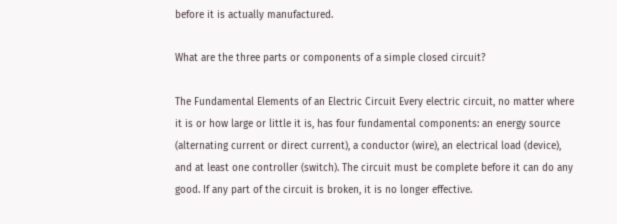before it is actually manufactured.

What are the three parts or components of a simple closed circuit?

The Fundamental Elements of an Electric Circuit Every electric circuit, no matter where it is or how large or little it is, has four fundamental components: an energy source (alternating current or direct current), a conductor (wire), an electrical load (device), and at least one controller (switch). The circuit must be complete before it can do any good. If any part of the circuit is broken, it is no longer effective.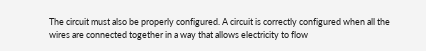The circuit must also be properly configured. A circuit is correctly configured when all the wires are connected together in a way that allows electricity to flow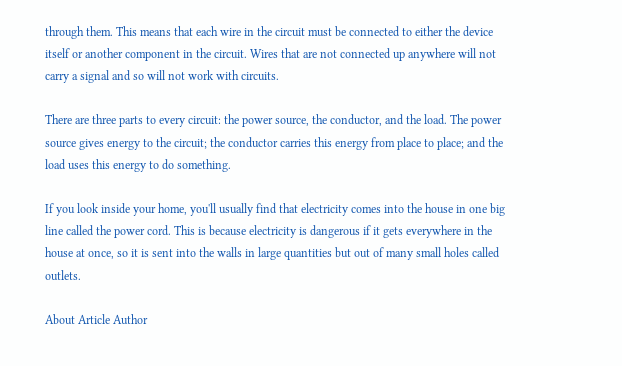through them. This means that each wire in the circuit must be connected to either the device itself or another component in the circuit. Wires that are not connected up anywhere will not carry a signal and so will not work with circuits.

There are three parts to every circuit: the power source, the conductor, and the load. The power source gives energy to the circuit; the conductor carries this energy from place to place; and the load uses this energy to do something.

If you look inside your home, you'll usually find that electricity comes into the house in one big line called the power cord. This is because electricity is dangerous if it gets everywhere in the house at once, so it is sent into the walls in large quantities but out of many small holes called outlets.

About Article Author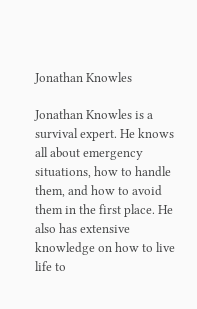Jonathan Knowles

Jonathan Knowles is a survival expert. He knows all about emergency situations, how to handle them, and how to avoid them in the first place. He also has extensive knowledge on how to live life to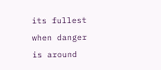its fullest when danger is around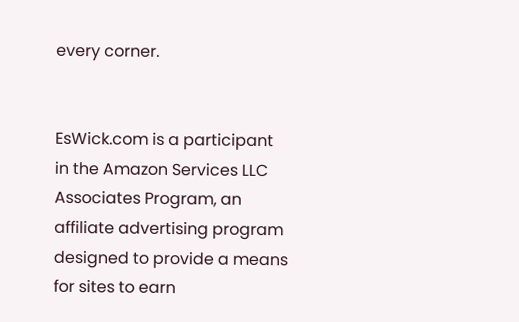every corner.


EsWick.com is a participant in the Amazon Services LLC Associates Program, an affiliate advertising program designed to provide a means for sites to earn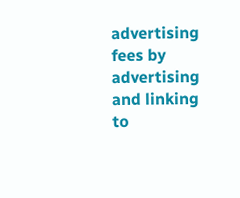advertising fees by advertising and linking to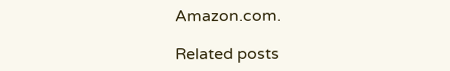Amazon.com.

Related posts